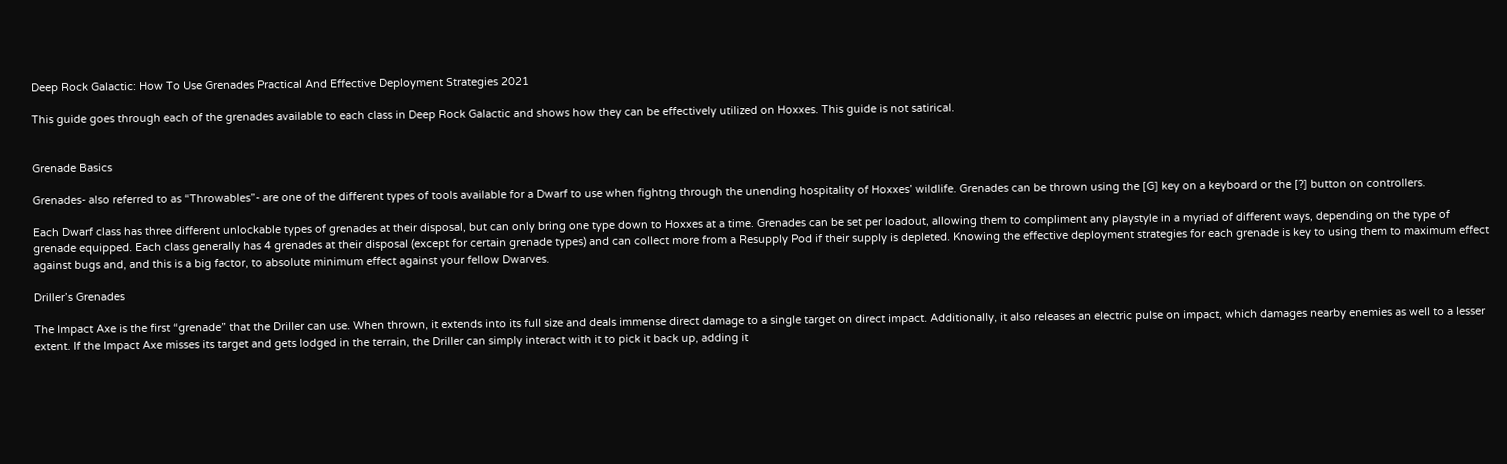Deep Rock Galactic: How To Use Grenades Practical And Effective Deployment Strategies 2021

This guide goes through each of the grenades available to each class in Deep Rock Galactic and shows how they can be effectively utilized on Hoxxes. This guide is not satirical.


Grenade Basics

Grenades- also referred to as “Throwables”- are one of the different types of tools available for a Dwarf to use when fightng through the unending hospitality of Hoxxes’ wildlife. Grenades can be thrown using the [G] key on a keyboard or the [?] button on controllers.

Each Dwarf class has three different unlockable types of grenades at their disposal, but can only bring one type down to Hoxxes at a time. Grenades can be set per loadout, allowing them to compliment any playstyle in a myriad of different ways, depending on the type of grenade equipped. Each class generally has 4 grenades at their disposal (except for certain grenade types) and can collect more from a Resupply Pod if their supply is depleted. Knowing the effective deployment strategies for each grenade is key to using them to maximum effect against bugs and, and this is a big factor, to absolute minimum effect against your fellow Dwarves.

Driller’s Grenades

The Impact Axe is the first “grenade” that the Driller can use. When thrown, it extends into its full size and deals immense direct damage to a single target on direct impact. Additionally, it also releases an electric pulse on impact, which damages nearby enemies as well to a lesser extent. If the Impact Axe misses its target and gets lodged in the terrain, the Driller can simply interact with it to pick it back up, adding it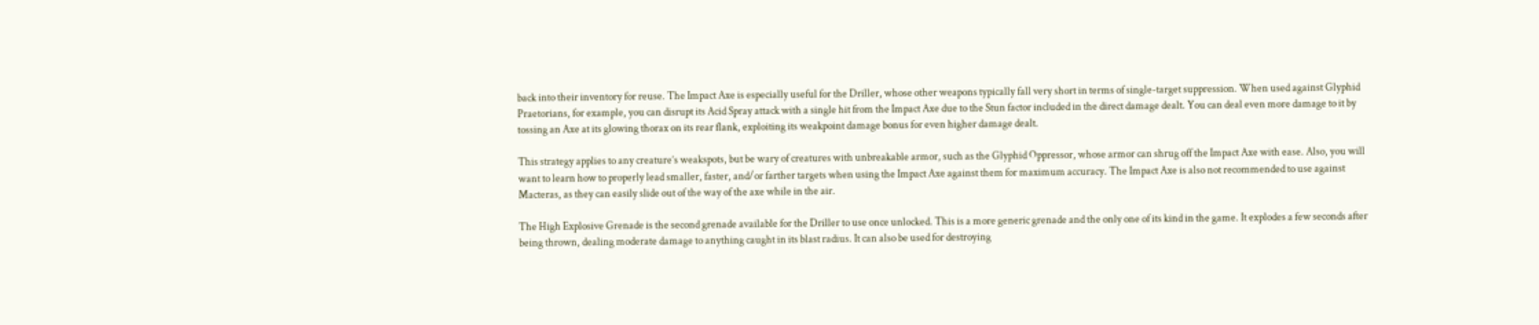back into their inventory for reuse. The Impact Axe is especially useful for the Driller, whose other weapons typically fall very short in terms of single-target suppression. When used against Glyphid Praetorians, for example, you can disrupt its Acid Spray attack with a single hit from the Impact Axe due to the Stun factor included in the direct damage dealt. You can deal even more damage to it by tossing an Axe at its glowing thorax on its rear flank, exploiting its weakpoint damage bonus for even higher damage dealt.

This strategy applies to any creature’s weakspots, but be wary of creatures with unbreakable armor, such as the Glyphid Oppressor, whose armor can shrug off the Impact Axe with ease. Also, you will want to learn how to properly lead smaller, faster, and/or farther targets when using the Impact Axe against them for maximum accuracy. The Impact Axe is also not recommended to use against Macteras, as they can easily slide out of the way of the axe while in the air.

The High Explosive Grenade is the second grenade available for the Driller to use once unlocked. This is a more generic grenade and the only one of its kind in the game. It explodes a few seconds after being thrown, dealing moderate damage to anything caught in its blast radius. It can also be used for destroying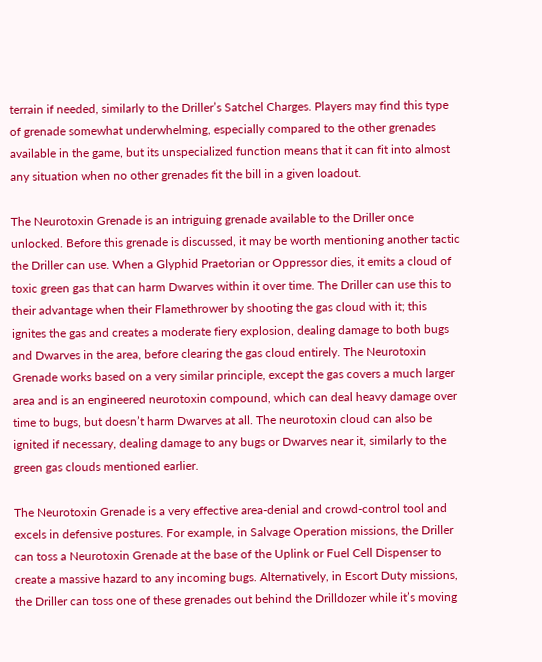terrain if needed, similarly to the Driller’s Satchel Charges. Players may find this type of grenade somewhat underwhelming, especially compared to the other grenades available in the game, but its unspecialized function means that it can fit into almost any situation when no other grenades fit the bill in a given loadout.

The Neurotoxin Grenade is an intriguing grenade available to the Driller once unlocked. Before this grenade is discussed, it may be worth mentioning another tactic the Driller can use. When a Glyphid Praetorian or Oppressor dies, it emits a cloud of toxic green gas that can harm Dwarves within it over time. The Driller can use this to their advantage when their Flamethrower by shooting the gas cloud with it; this ignites the gas and creates a moderate fiery explosion, dealing damage to both bugs and Dwarves in the area, before clearing the gas cloud entirely. The Neurotoxin Grenade works based on a very similar principle, except the gas covers a much larger area and is an engineered neurotoxin compound, which can deal heavy damage over time to bugs, but doesn’t harm Dwarves at all. The neurotoxin cloud can also be ignited if necessary, dealing damage to any bugs or Dwarves near it, similarly to the green gas clouds mentioned earlier.

The Neurotoxin Grenade is a very effective area-denial and crowd-control tool and excels in defensive postures. For example, in Salvage Operation missions, the Driller can toss a Neurotoxin Grenade at the base of the Uplink or Fuel Cell Dispenser to create a massive hazard to any incoming bugs. Alternatively, in Escort Duty missions, the Driller can toss one of these grenades out behind the Drilldozer while it’s moving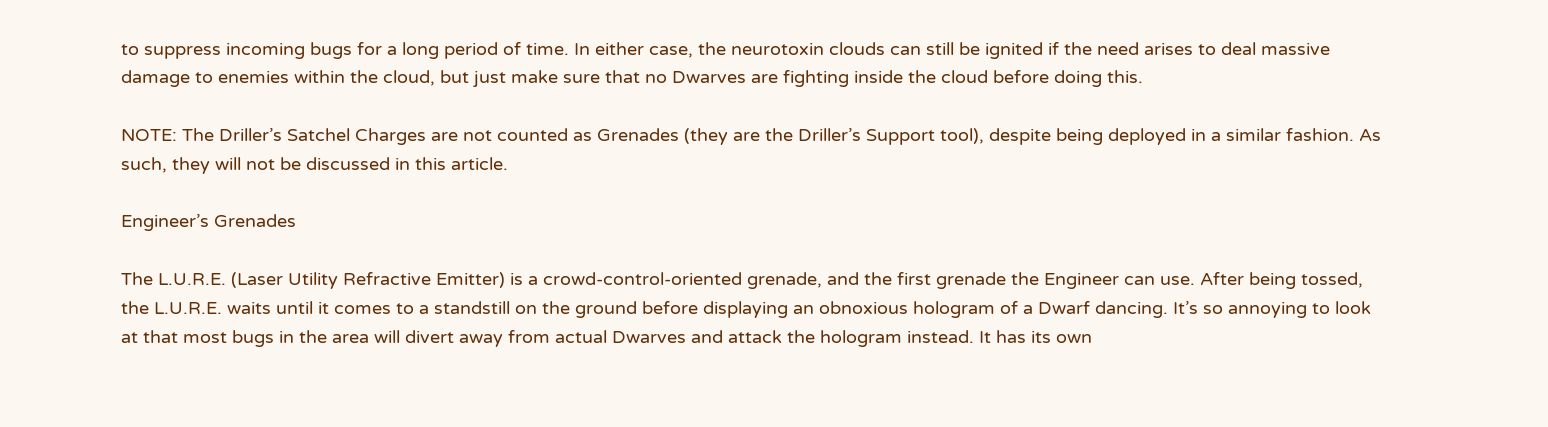to suppress incoming bugs for a long period of time. In either case, the neurotoxin clouds can still be ignited if the need arises to deal massive damage to enemies within the cloud, but just make sure that no Dwarves are fighting inside the cloud before doing this.

NOTE: The Driller’s Satchel Charges are not counted as Grenades (they are the Driller’s Support tool), despite being deployed in a similar fashion. As such, they will not be discussed in this article.

Engineer’s Grenades

The L.U.R.E. (Laser Utility Refractive Emitter) is a crowd-control-oriented grenade, and the first grenade the Engineer can use. After being tossed, the L.U.R.E. waits until it comes to a standstill on the ground before displaying an obnoxious hologram of a Dwarf dancing. It’s so annoying to look at that most bugs in the area will divert away from actual Dwarves and attack the hologram instead. It has its own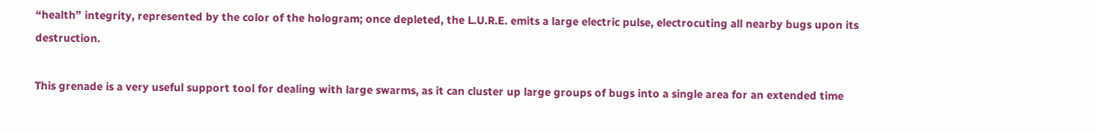“health” integrity, represented by the color of the hologram; once depleted, the L.U.R.E. emits a large electric pulse, electrocuting all nearby bugs upon its destruction.

This grenade is a very useful support tool for dealing with large swarms, as it can cluster up large groups of bugs into a single area for an extended time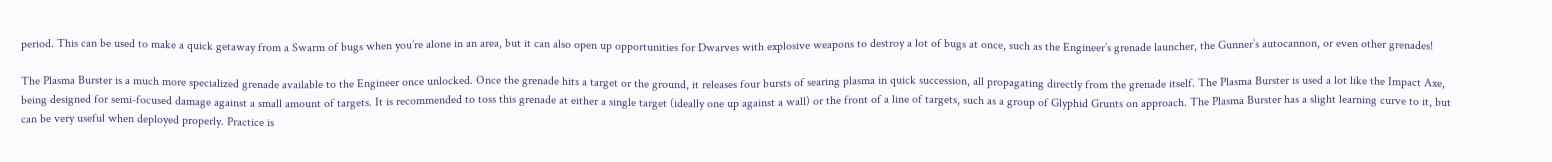period. This can be used to make a quick getaway from a Swarm of bugs when you’re alone in an area, but it can also open up opportunities for Dwarves with explosive weapons to destroy a lot of bugs at once, such as the Engineer’s grenade launcher, the Gunner’s autocannon, or even other grenades!

The Plasma Burster is a much more specialized grenade available to the Engineer once unlocked. Once the grenade hits a target or the ground, it releases four bursts of searing plasma in quick succession, all propagating directly from the grenade itself. The Plasma Burster is used a lot like the Impact Axe, being designed for semi-focused damage against a small amount of targets. It is recommended to toss this grenade at either a single target (ideally one up against a wall) or the front of a line of targets, such as a group of Glyphid Grunts on approach. The Plasma Burster has a slight learning curve to it, but can be very useful when deployed properly. Practice is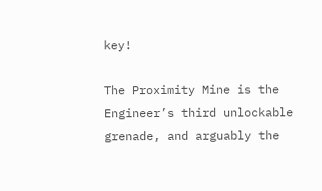key!

The Proximity Mine is the Engineer’s third unlockable grenade, and arguably the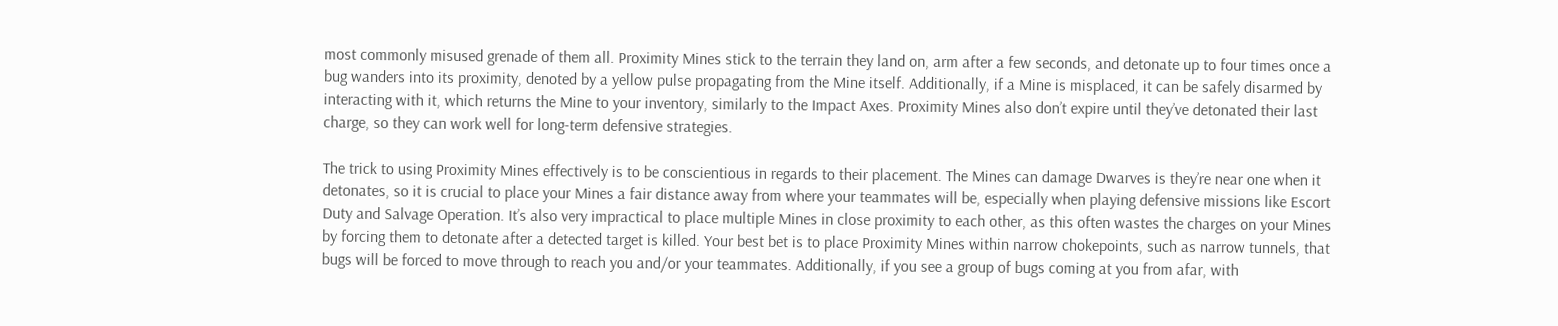most commonly misused grenade of them all. Proximity Mines stick to the terrain they land on, arm after a few seconds, and detonate up to four times once a bug wanders into its proximity, denoted by a yellow pulse propagating from the Mine itself. Additionally, if a Mine is misplaced, it can be safely disarmed by interacting with it, which returns the Mine to your inventory, similarly to the Impact Axes. Proximity Mines also don’t expire until they’ve detonated their last charge, so they can work well for long-term defensive strategies.

The trick to using Proximity Mines effectively is to be conscientious in regards to their placement. The Mines can damage Dwarves is they’re near one when it detonates, so it is crucial to place your Mines a fair distance away from where your teammates will be, especially when playing defensive missions like Escort Duty and Salvage Operation. It’s also very impractical to place multiple Mines in close proximity to each other, as this often wastes the charges on your Mines by forcing them to detonate after a detected target is killed. Your best bet is to place Proximity Mines within narrow chokepoints, such as narrow tunnels, that bugs will be forced to move through to reach you and/or your teammates. Additionally, if you see a group of bugs coming at you from afar, with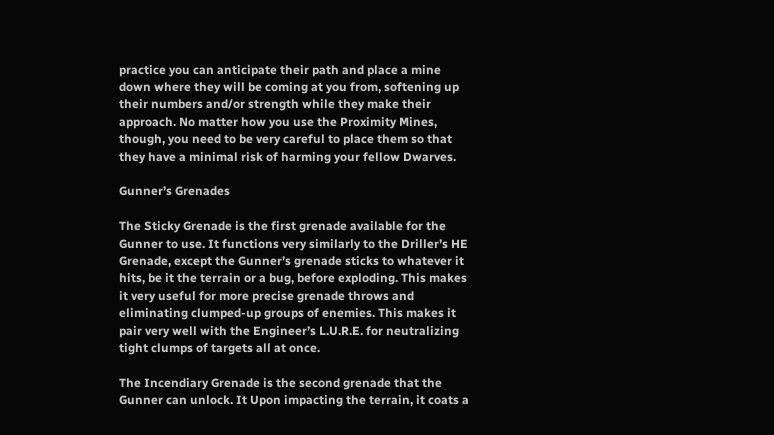practice you can anticipate their path and place a mine down where they will be coming at you from, softening up their numbers and/or strength while they make their approach. No matter how you use the Proximity Mines, though, you need to be very careful to place them so that they have a minimal risk of harming your fellow Dwarves.

Gunner’s Grenades

The Sticky Grenade is the first grenade available for the Gunner to use. It functions very similarly to the Driller’s HE Grenade, except the Gunner’s grenade sticks to whatever it hits, be it the terrain or a bug, before exploding. This makes it very useful for more precise grenade throws and eliminating clumped-up groups of enemies. This makes it pair very well with the Engineer’s L.U.R.E. for neutralizing tight clumps of targets all at once.

The Incendiary Grenade is the second grenade that the Gunner can unlock. It Upon impacting the terrain, it coats a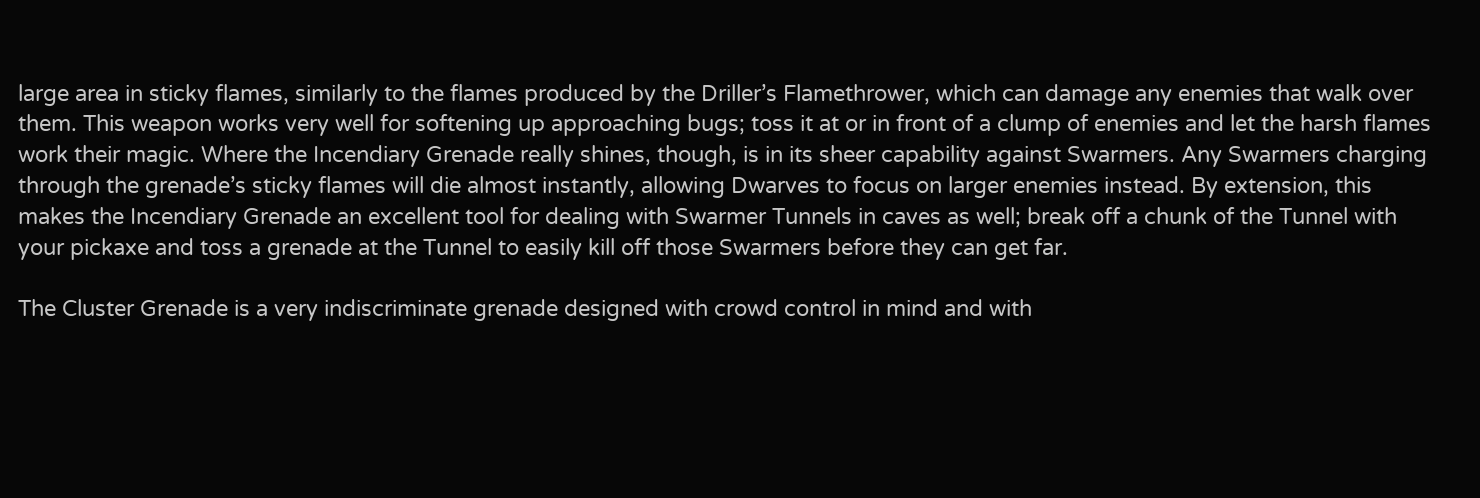large area in sticky flames, similarly to the flames produced by the Driller’s Flamethrower, which can damage any enemies that walk over them. This weapon works very well for softening up approaching bugs; toss it at or in front of a clump of enemies and let the harsh flames work their magic. Where the Incendiary Grenade really shines, though, is in its sheer capability against Swarmers. Any Swarmers charging through the grenade’s sticky flames will die almost instantly, allowing Dwarves to focus on larger enemies instead. By extension, this makes the Incendiary Grenade an excellent tool for dealing with Swarmer Tunnels in caves as well; break off a chunk of the Tunnel with your pickaxe and toss a grenade at the Tunnel to easily kill off those Swarmers before they can get far.

The Cluster Grenade is a very indiscriminate grenade designed with crowd control in mind and with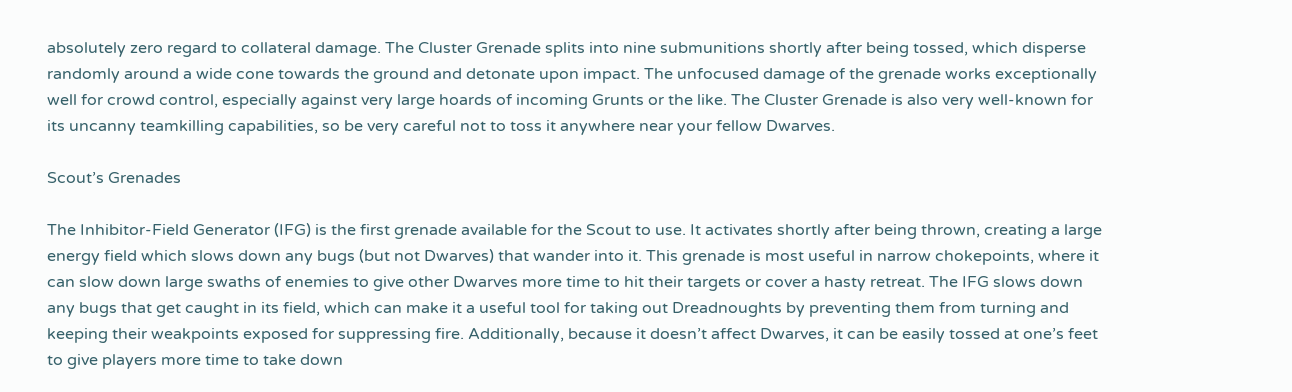absolutely zero regard to collateral damage. The Cluster Grenade splits into nine submunitions shortly after being tossed, which disperse randomly around a wide cone towards the ground and detonate upon impact. The unfocused damage of the grenade works exceptionally well for crowd control, especially against very large hoards of incoming Grunts or the like. The Cluster Grenade is also very well-known for its uncanny teamkilling capabilities, so be very careful not to toss it anywhere near your fellow Dwarves.

Scout’s Grenades

The Inhibitor-Field Generator (IFG) is the first grenade available for the Scout to use. It activates shortly after being thrown, creating a large energy field which slows down any bugs (but not Dwarves) that wander into it. This grenade is most useful in narrow chokepoints, where it can slow down large swaths of enemies to give other Dwarves more time to hit their targets or cover a hasty retreat. The IFG slows down any bugs that get caught in its field, which can make it a useful tool for taking out Dreadnoughts by preventing them from turning and keeping their weakpoints exposed for suppressing fire. Additionally, because it doesn’t affect Dwarves, it can be easily tossed at one’s feet to give players more time to take down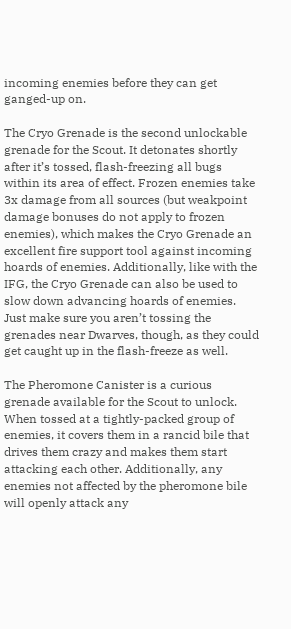incoming enemies before they can get ganged-up on.

The Cryo Grenade is the second unlockable grenade for the Scout. It detonates shortly after it’s tossed, flash-freezing all bugs within its area of effect. Frozen enemies take 3x damage from all sources (but weakpoint damage bonuses do not apply to frozen enemies), which makes the Cryo Grenade an excellent fire support tool against incoming hoards of enemies. Additionally, like with the IFG, the Cryo Grenade can also be used to slow down advancing hoards of enemies. Just make sure you aren’t tossing the grenades near Dwarves, though, as they could get caught up in the flash-freeze as well.

The Pheromone Canister is a curious grenade available for the Scout to unlock. When tossed at a tightly-packed group of enemies, it covers them in a rancid bile that drives them crazy and makes them start attacking each other. Additionally, any enemies not affected by the pheromone bile will openly attack any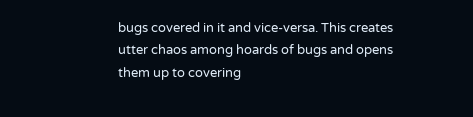bugs covered in it and vice-versa. This creates utter chaos among hoards of bugs and opens them up to covering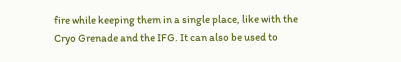fire while keeping them in a single place, like with the Cryo Grenade and the IFG. It can also be used to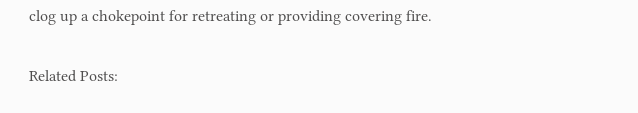clog up a chokepoint for retreating or providing covering fire.

Related Posts: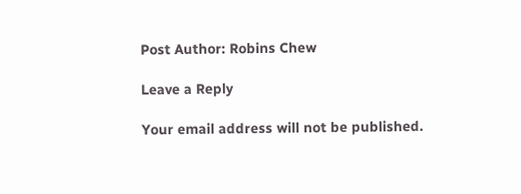Post Author: Robins Chew

Leave a Reply

Your email address will not be published.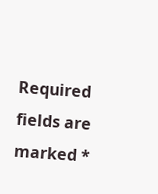Required fields are marked *